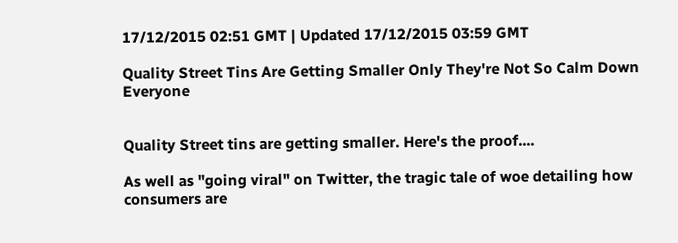17/12/2015 02:51 GMT | Updated 17/12/2015 03:59 GMT

Quality Street Tins Are Getting Smaller Only They're Not So Calm Down Everyone


Quality Street tins are getting smaller. Here's the proof....

As well as "going viral" on Twitter, the tragic tale of woe detailing how consumers are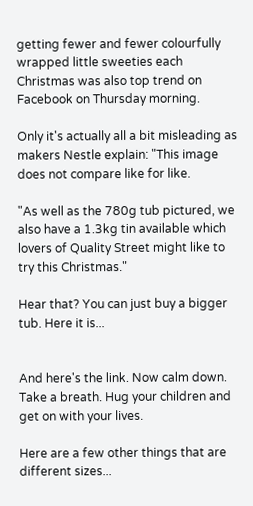getting fewer and fewer colourfully wrapped little sweeties each Christmas was also top trend on Facebook on Thursday morning.

Only it's actually all a bit misleading as makers Nestle explain: "This image does not compare like for like.

"As well as the 780g tub pictured, we also have a 1.3kg tin available which lovers of Quality Street might like to try this Christmas."

Hear that? You can just buy a bigger tub. Here it is...


And here's the link. Now calm down. Take a breath. Hug your children and get on with your lives.

Here are a few other things that are different sizes...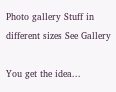Photo gallery Stuff in different sizes See Gallery

You get the idea...